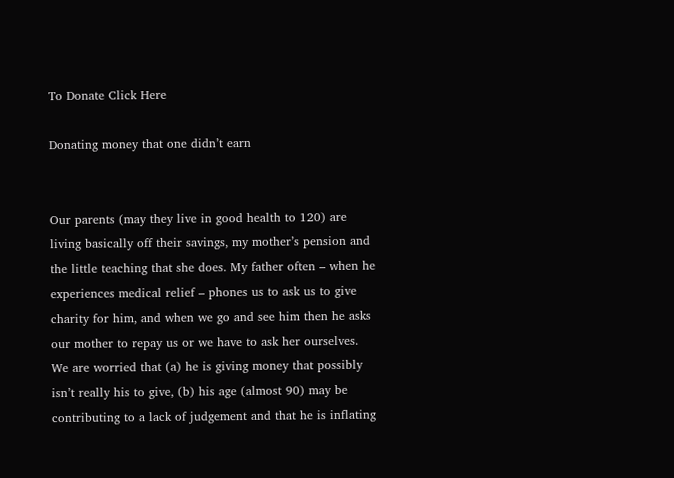To Donate Click Here

Donating money that one didn’t earn


Our parents (may they live in good health to 120) are living basically off their savings, my mother’s pension and the little teaching that she does. My father often – when he experiences medical relief – phones us to ask us to give charity for him, and when we go and see him then he asks our mother to repay us or we have to ask her ourselves. We are worried that (a) he is giving money that possibly isn’t really his to give, (b) his age (almost 90) may be contributing to a lack of judgement and that he is inflating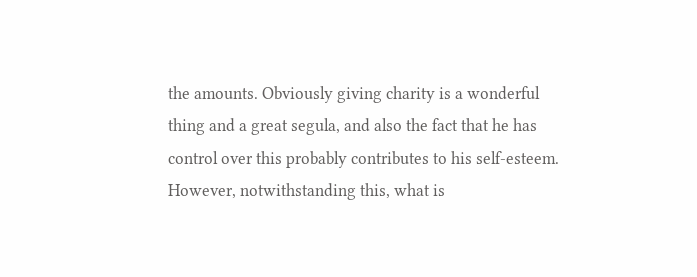the amounts. Obviously giving charity is a wonderful thing and a great segula, and also the fact that he has control over this probably contributes to his self-esteem. However, notwithstanding this, what is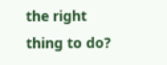the right thing to do?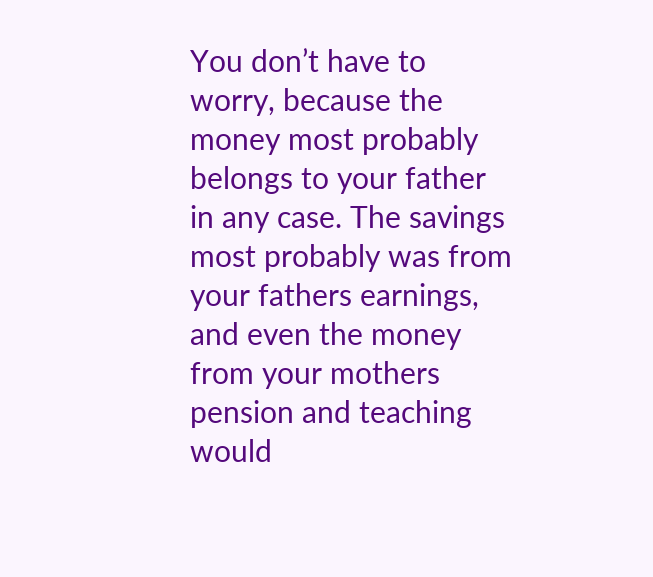You don’t have to worry, because the money most probably belongs to your father in any case. The savings most probably was from your fathers earnings, and even the money from your mothers pension and teaching would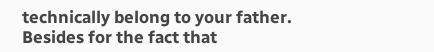technically belong to your father. Besides for the fact that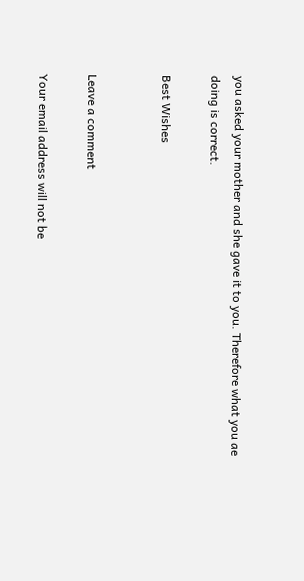you asked your mother and she gave it to you. Therefore what you ae doing is correct.

Best Wishes


Leave a comment

Your email address will not be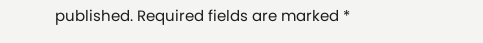published. Required fields are marked *